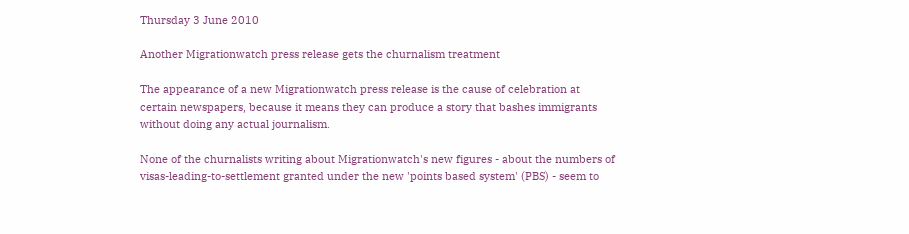Thursday 3 June 2010

Another Migrationwatch press release gets the churnalism treatment

The appearance of a new Migrationwatch press release is the cause of celebration at certain newspapers, because it means they can produce a story that bashes immigrants without doing any actual journalism.

None of the churnalists writing about Migrationwatch's new figures - about the numbers of visas-leading-to-settlement granted under the new 'points based system' (PBS) - seem to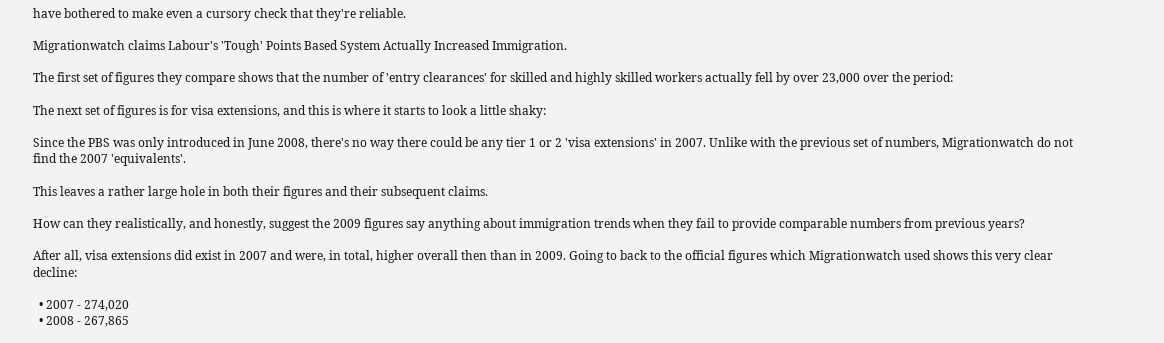have bothered to make even a cursory check that they're reliable.

Migrationwatch claims Labour's 'Tough' Points Based System Actually Increased Immigration.

The first set of figures they compare shows that the number of 'entry clearances' for skilled and highly skilled workers actually fell by over 23,000 over the period:

The next set of figures is for visa extensions, and this is where it starts to look a little shaky:

Since the PBS was only introduced in June 2008, there's no way there could be any tier 1 or 2 'visa extensions' in 2007. Unlike with the previous set of numbers, Migrationwatch do not find the 2007 'equivalents'.

This leaves a rather large hole in both their figures and their subsequent claims.

How can they realistically, and honestly, suggest the 2009 figures say anything about immigration trends when they fail to provide comparable numbers from previous years?

After all, visa extensions did exist in 2007 and were, in total, higher overall then than in 2009. Going to back to the official figures which Migrationwatch used shows this very clear decline:

  • 2007 - 274,020
  • 2008 - 267,865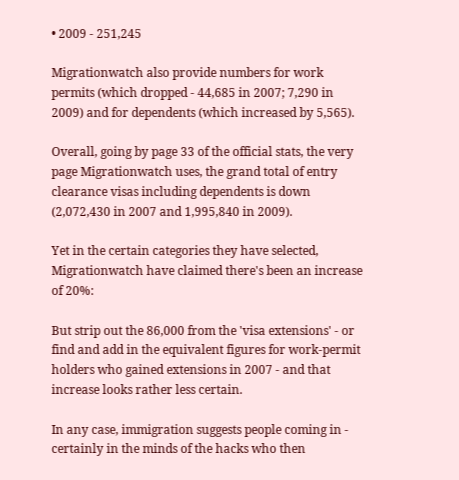• 2009 - 251,245

Migrationwatch also provide numbers for work permits (which dropped - 44,685 in 2007; 7,290 in 2009) and for dependents (which increased by 5,565).

Overall, going by page 33 of the official stats, the very page Migrationwatch uses, the grand total of entry clearance visas including dependents is down (2,072,430 in 2007 and 1,995,840 in 2009).

Yet in the certain categories they have selected, Migrationwatch have claimed there's been an increase of 20%:

But strip out the 86,000 from the 'visa extensions' - or find and add in the equivalent figures for work-permit holders who gained extensions in 2007 - and that increase looks rather less certain.

In any case, immigration suggests people coming in - certainly in the minds of the hacks who then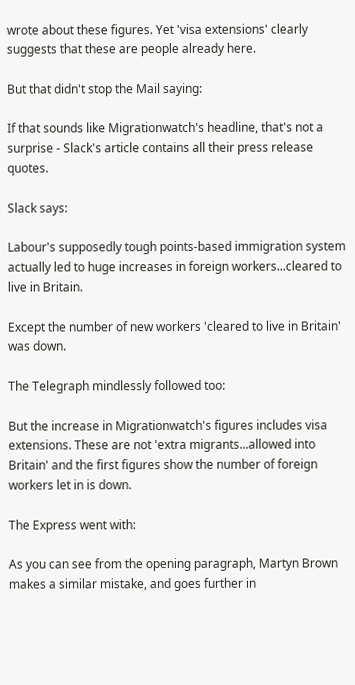wrote about these figures. Yet 'visa extensions' clearly suggests that these are people already here.

But that didn't stop the Mail saying:

If that sounds like Migrationwatch's headline, that's not a surprise - Slack's article contains all their press release quotes.

Slack says:

Labour's supposedly tough points-based immigration system actually led to huge increases in foreign workers...cleared to live in Britain.

Except the number of new workers 'cleared to live in Britain' was down.

The Telegraph mindlessly followed too:

But the increase in Migrationwatch's figures includes visa extensions. These are not 'extra migrants...allowed into Britain' and the first figures show the number of foreign workers let in is down.

The Express went with:

As you can see from the opening paragraph, Martyn Brown makes a similar mistake, and goes further in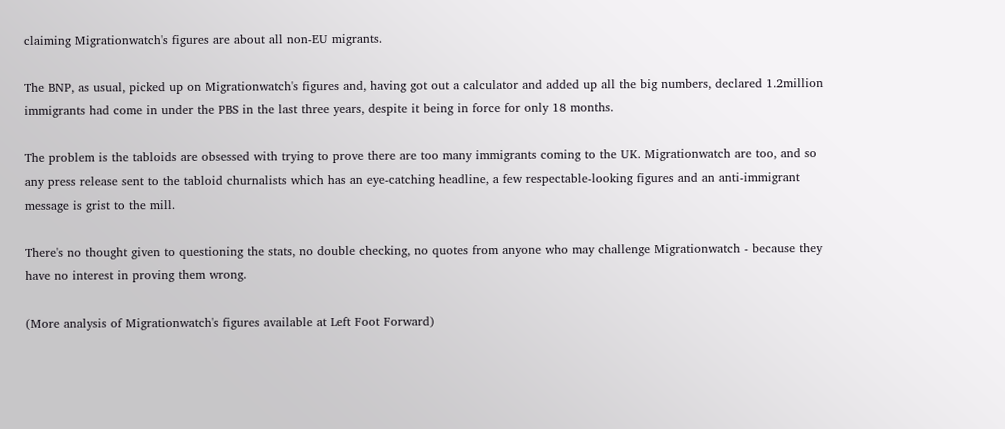claiming Migrationwatch's figures are about all non-EU migrants.

The BNP, as usual, picked up on Migrationwatch's figures and, having got out a calculator and added up all the big numbers, declared 1.2million immigrants had come in under the PBS in the last three years, despite it being in force for only 18 months.

The problem is the tabloids are obsessed with trying to prove there are too many immigrants coming to the UK. Migrationwatch are too, and so any press release sent to the tabloid churnalists which has an eye-catching headline, a few respectable-looking figures and an anti-immigrant message is grist to the mill.

There's no thought given to questioning the stats, no double checking, no quotes from anyone who may challenge Migrationwatch - because they have no interest in proving them wrong.

(More analysis of Migrationwatch's figures available at Left Foot Forward)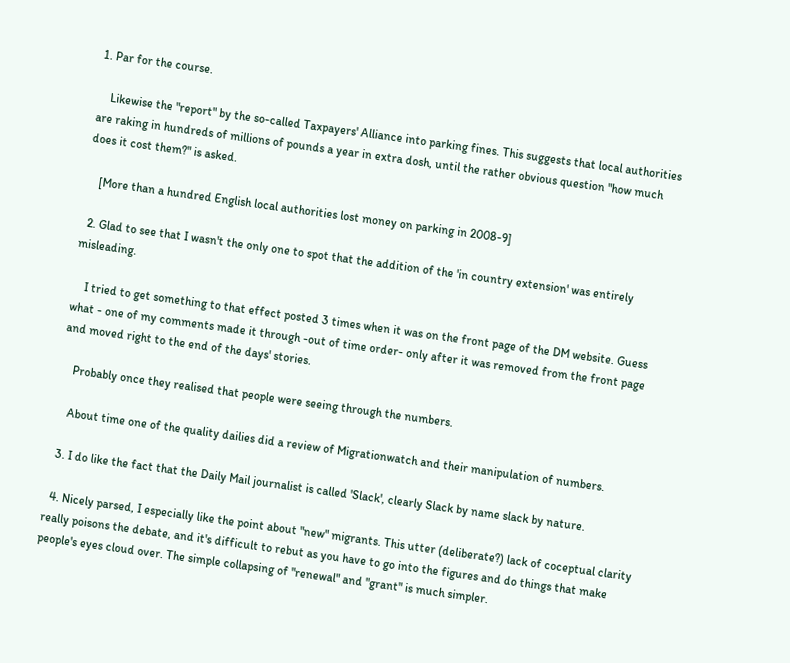1. Par for the course.

    Likewise the "report" by the so-called Taxpayers' Alliance into parking fines. This suggests that local authorities are raking in hundreds of millions of pounds a year in extra dosh, until the rather obvious question "how much does it cost them?" is asked.

    [More than a hundred English local authorities lost money on parking in 2008-9]

  2. Glad to see that I wasn't the only one to spot that the addition of the 'in country extension' was entirely misleading.

    I tried to get something to that effect posted 3 times when it was on the front page of the DM website. Guess what - one of my comments made it through -out of time order- only after it was removed from the front page and moved right to the end of the days' stories.

    Probably once they realised that people were seeing through the numbers.

    About time one of the quality dailies did a review of Migrationwatch and their manipulation of numbers.

  3. I do like the fact that the Daily Mail journalist is called 'Slack', clearly Slack by name slack by nature.

  4. Nicely parsed, I especially like the point about "new" migrants. This utter (deliberate?) lack of coceptual clarity really poisons the debate, and it's difficult to rebut as you have to go into the figures and do things that make people's eyes cloud over. The simple collapsing of "renewal" and "grant" is much simpler.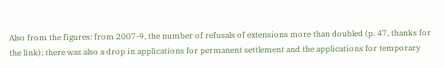Also from the figures: from 2007-9, the number of refusals of extensions more than doubled (p. 47, thanks for the link); there was also a drop in applications for permanent settlement and the applications for temporary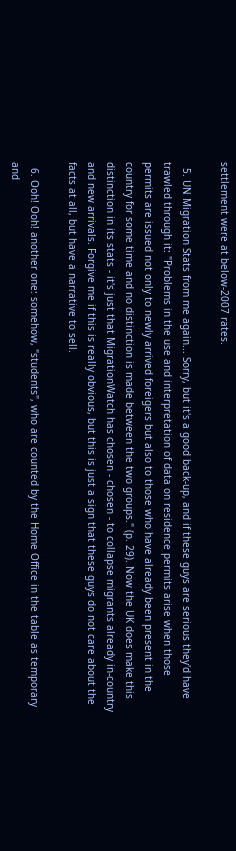settlement were at below-2007 rates.

  5. UN Migration Stats from me again... Sorry, but it's a good back-up, and if these guys are serious they'd have trawled through it: "Problems in the use and interpretation of data on residence permits arise when those permits are issued not only to newly arrived foreigers but also to those who have already been present in the country for some time and no distinction is made between the two groups." (p. 29). Now the UK does make this distinction in its stats - it's just that MigrationWatch has chosen - chosen - to collapse migrants already in-country and new arrivals. Forgive me if this is really obvious, but this is just a sign that these guys do not care about the facts at all, but have a narrative to sell.

  6. Ooh! Ooh! another one: somehow, "students", who are counted by the Home Office in the table as temporary and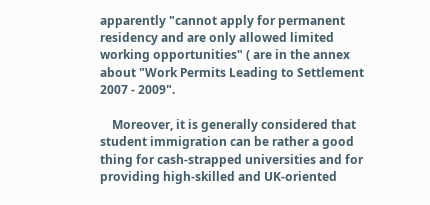apparently "cannot apply for permanent residency and are only allowed limited working opportunities" ( are in the annex about "Work Permits Leading to Settlement 2007 - 2009".

    Moreover, it is generally considered that student immigration can be rather a good thing for cash-strapped universities and for providing high-skilled and UK-oriented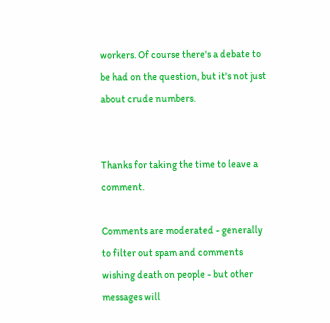workers. Of course there's a debate to be had on the question, but it's not just about crude numbers.


Thanks for taking the time to leave a comment.

Comments are moderated - generally to filter out spam and comments wishing death on people - but other messages will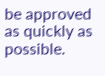be approved as quickly as possible.